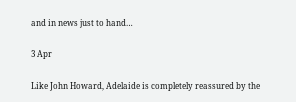and in news just to hand…

3 Apr

Like John Howard, Adelaide is completely reassured by the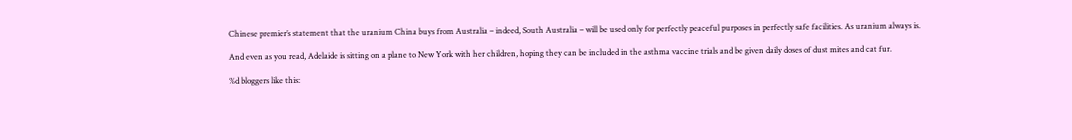Chinese premier’s statement that the uranium China buys from Australia – indeed, South Australia – will be used only for perfectly peaceful purposes in perfectly safe facilities. As uranium always is.

And even as you read, Adelaide is sitting on a plane to New York with her children, hoping they can be included in the asthma vaccine trials and be given daily doses of dust mites and cat fur.

%d bloggers like this: